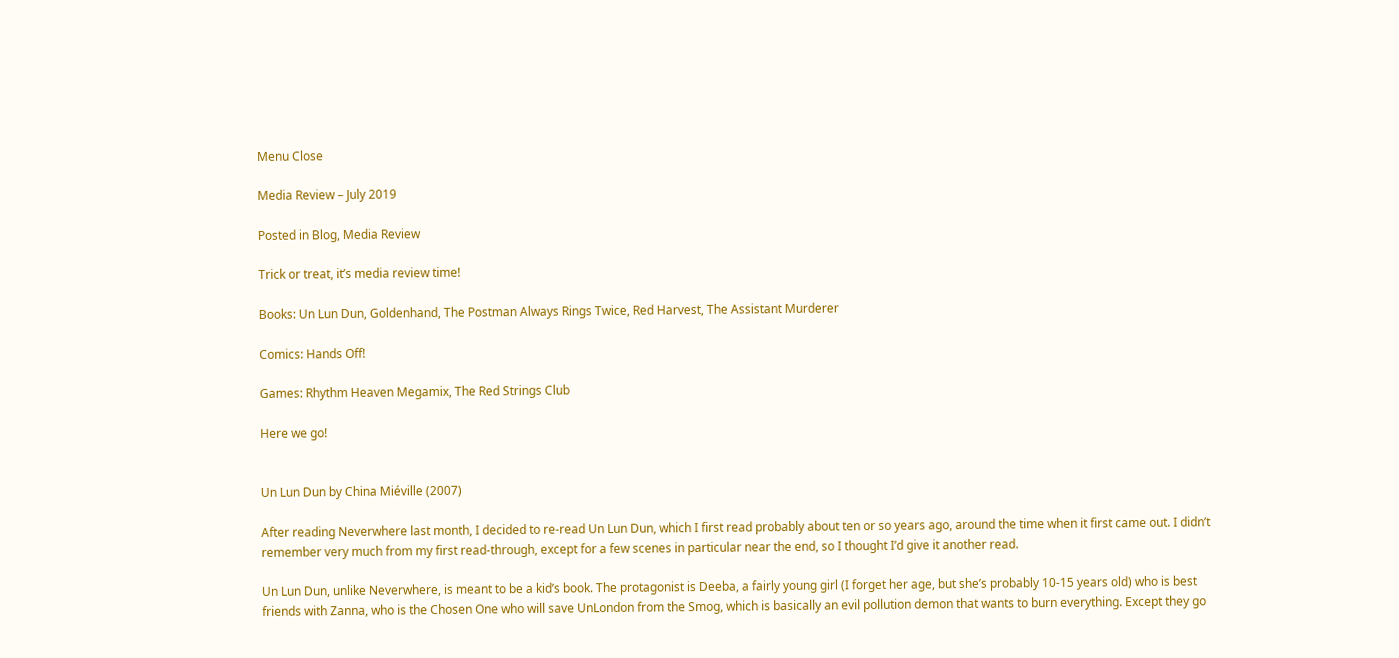Menu Close

Media Review – July 2019

Posted in Blog, Media Review

Trick or treat, it’s media review time!

Books: Un Lun Dun, Goldenhand, The Postman Always Rings Twice, Red Harvest, The Assistant Murderer

Comics: Hands Off!

Games: Rhythm Heaven Megamix, The Red Strings Club

Here we go!


Un Lun Dun by China Miéville (2007)

After reading Neverwhere last month, I decided to re-read Un Lun Dun, which I first read probably about ten or so years ago, around the time when it first came out. I didn’t remember very much from my first read-through, except for a few scenes in particular near the end, so I thought I’d give it another read.

Un Lun Dun, unlike Neverwhere, is meant to be a kid’s book. The protagonist is Deeba, a fairly young girl (I forget her age, but she’s probably 10-15 years old) who is best friends with Zanna, who is the Chosen One who will save UnLondon from the Smog, which is basically an evil pollution demon that wants to burn everything. Except they go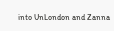into UnLondon and Zanna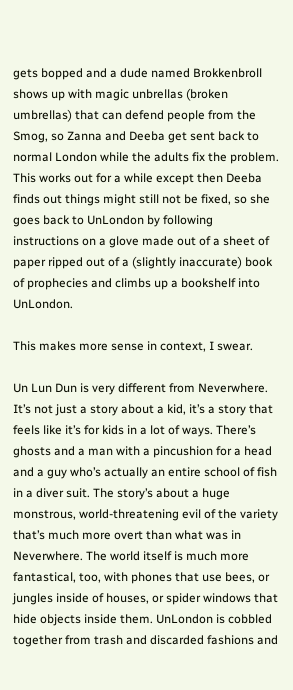gets bopped and a dude named Brokkenbroll shows up with magic unbrellas (broken umbrellas) that can defend people from the Smog, so Zanna and Deeba get sent back to normal London while the adults fix the problem. This works out for a while except then Deeba finds out things might still not be fixed, so she goes back to UnLondon by following instructions on a glove made out of a sheet of paper ripped out of a (slightly inaccurate) book of prophecies and climbs up a bookshelf into UnLondon.

This makes more sense in context, I swear.

Un Lun Dun is very different from Neverwhere. It’s not just a story about a kid, it’s a story that feels like it’s for kids in a lot of ways. There’s ghosts and a man with a pincushion for a head and a guy who’s actually an entire school of fish in a diver suit. The story’s about a huge monstrous, world-threatening evil of the variety that’s much more overt than what was in Neverwhere. The world itself is much more fantastical, too, with phones that use bees, or jungles inside of houses, or spider windows that hide objects inside them. UnLondon is cobbled together from trash and discarded fashions and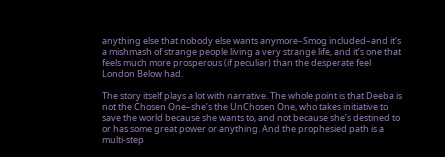anything else that nobody else wants anymore–Smog included–and it’s a mishmash of strange people living a very strange life, and it’s one that feels much more prosperous (if peculiar) than the desperate feel London Below had.

The story itself plays a lot with narrative. The whole point is that Deeba is not the Chosen One–she’s the UnChosen One, who takes initiative to save the world because she wants to, and not because she’s destined to or has some great power or anything. And the prophesied path is a multi-step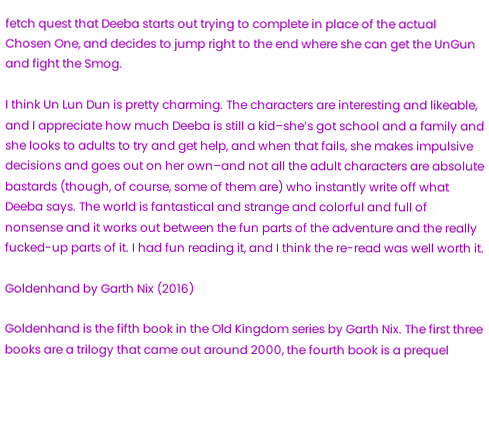fetch quest that Deeba starts out trying to complete in place of the actual Chosen One, and decides to jump right to the end where she can get the UnGun and fight the Smog.

I think Un Lun Dun is pretty charming. The characters are interesting and likeable, and I appreciate how much Deeba is still a kid–she’s got school and a family and she looks to adults to try and get help, and when that fails, she makes impulsive decisions and goes out on her own–and not all the adult characters are absolute bastards (though, of course, some of them are) who instantly write off what Deeba says. The world is fantastical and strange and colorful and full of nonsense and it works out between the fun parts of the adventure and the really fucked-up parts of it. I had fun reading it, and I think the re-read was well worth it.

Goldenhand by Garth Nix (2016)

Goldenhand is the fifth book in the Old Kingdom series by Garth Nix. The first three books are a trilogy that came out around 2000, the fourth book is a prequel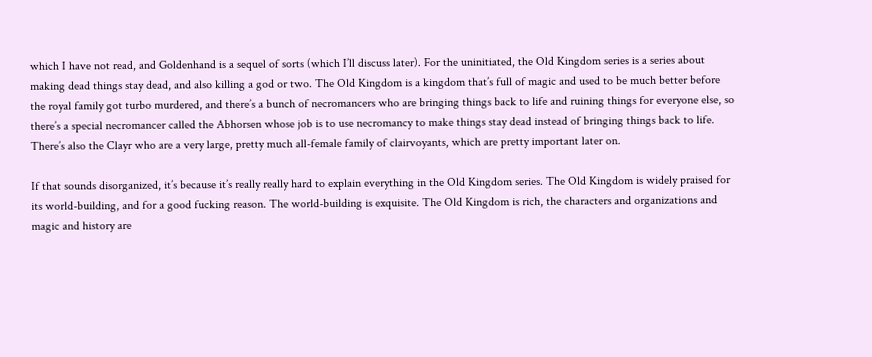which I have not read, and Goldenhand is a sequel of sorts (which I’ll discuss later). For the uninitiated, the Old Kingdom series is a series about making dead things stay dead, and also killing a god or two. The Old Kingdom is a kingdom that’s full of magic and used to be much better before the royal family got turbo murdered, and there’s a bunch of necromancers who are bringing things back to life and ruining things for everyone else, so there’s a special necromancer called the Abhorsen whose job is to use necromancy to make things stay dead instead of bringing things back to life. There’s also the Clayr who are a very large, pretty much all-female family of clairvoyants, which are pretty important later on.

If that sounds disorganized, it’s because it’s really really hard to explain everything in the Old Kingdom series. The Old Kingdom is widely praised for its world-building, and for a good fucking reason. The world-building is exquisite. The Old Kingdom is rich, the characters and organizations and magic and history are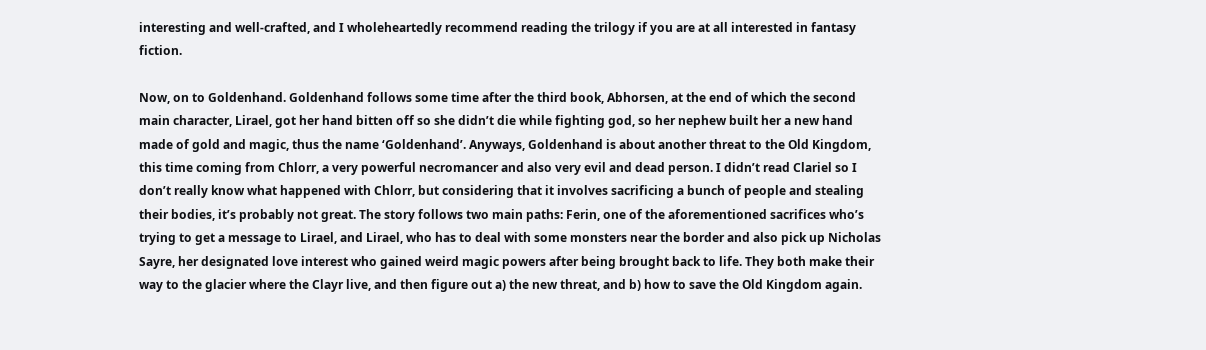interesting and well-crafted, and I wholeheartedly recommend reading the trilogy if you are at all interested in fantasy fiction.

Now, on to Goldenhand. Goldenhand follows some time after the third book, Abhorsen, at the end of which the second main character, Lirael, got her hand bitten off so she didn’t die while fighting god, so her nephew built her a new hand made of gold and magic, thus the name ‘Goldenhand’. Anyways, Goldenhand is about another threat to the Old Kingdom, this time coming from Chlorr, a very powerful necromancer and also very evil and dead person. I didn’t read Clariel so I don’t really know what happened with Chlorr, but considering that it involves sacrificing a bunch of people and stealing their bodies, it’s probably not great. The story follows two main paths: Ferin, one of the aforementioned sacrifices who’s trying to get a message to Lirael, and Lirael, who has to deal with some monsters near the border and also pick up Nicholas Sayre, her designated love interest who gained weird magic powers after being brought back to life. They both make their way to the glacier where the Clayr live, and then figure out a) the new threat, and b) how to save the Old Kingdom again.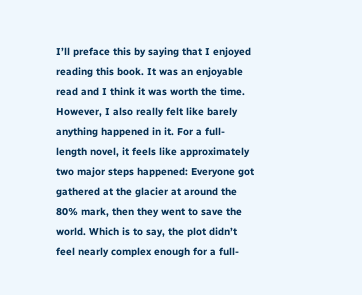I’ll preface this by saying that I enjoyed reading this book. It was an enjoyable read and I think it was worth the time. However, I also really felt like barely anything happened in it. For a full-length novel, it feels like approximately two major steps happened: Everyone got gathered at the glacier at around the 80% mark, then they went to save the world. Which is to say, the plot didn’t feel nearly complex enough for a full-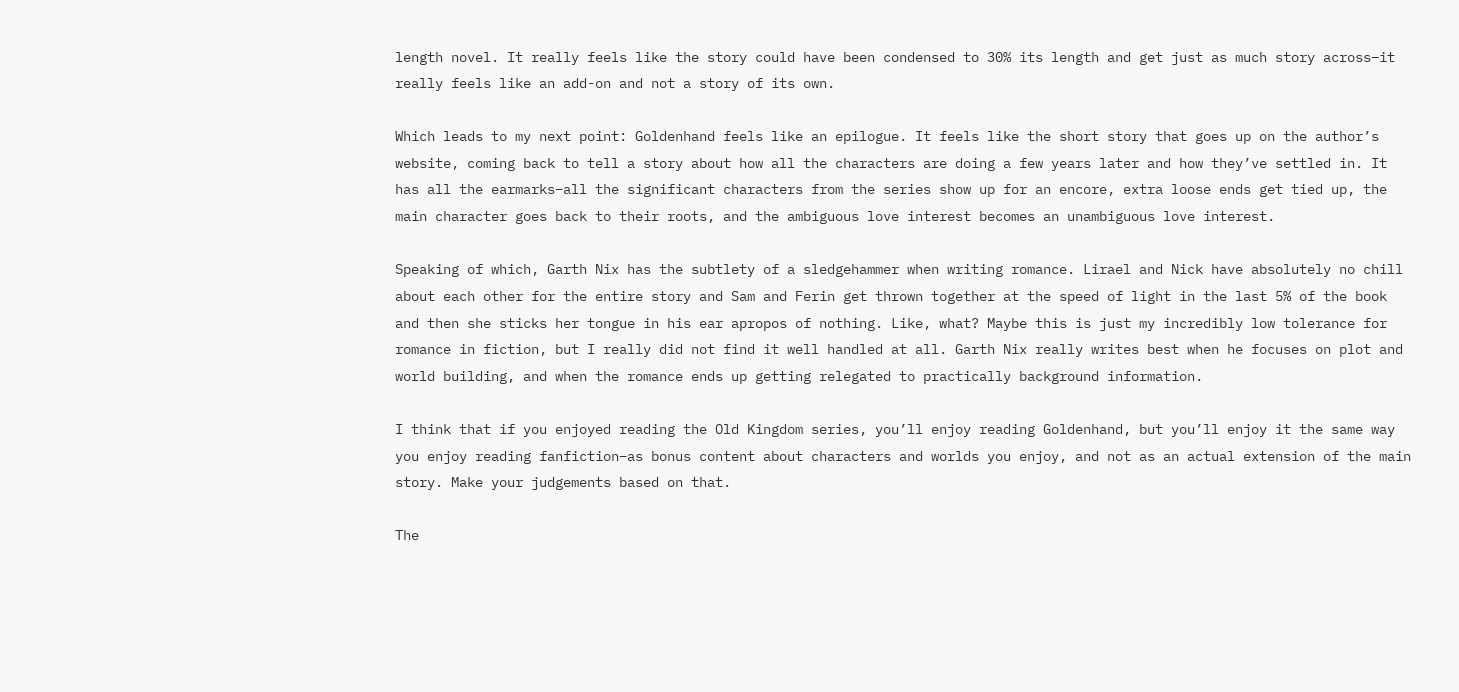length novel. It really feels like the story could have been condensed to 30% its length and get just as much story across–it really feels like an add-on and not a story of its own.

Which leads to my next point: Goldenhand feels like an epilogue. It feels like the short story that goes up on the author’s website, coming back to tell a story about how all the characters are doing a few years later and how they’ve settled in. It has all the earmarks–all the significant characters from the series show up for an encore, extra loose ends get tied up, the main character goes back to their roots, and the ambiguous love interest becomes an unambiguous love interest.

Speaking of which, Garth Nix has the subtlety of a sledgehammer when writing romance. Lirael and Nick have absolutely no chill about each other for the entire story and Sam and Ferin get thrown together at the speed of light in the last 5% of the book and then she sticks her tongue in his ear apropos of nothing. Like, what? Maybe this is just my incredibly low tolerance for romance in fiction, but I really did not find it well handled at all. Garth Nix really writes best when he focuses on plot and world building, and when the romance ends up getting relegated to practically background information.

I think that if you enjoyed reading the Old Kingdom series, you’ll enjoy reading Goldenhand, but you’ll enjoy it the same way you enjoy reading fanfiction–as bonus content about characters and worlds you enjoy, and not as an actual extension of the main story. Make your judgements based on that.

The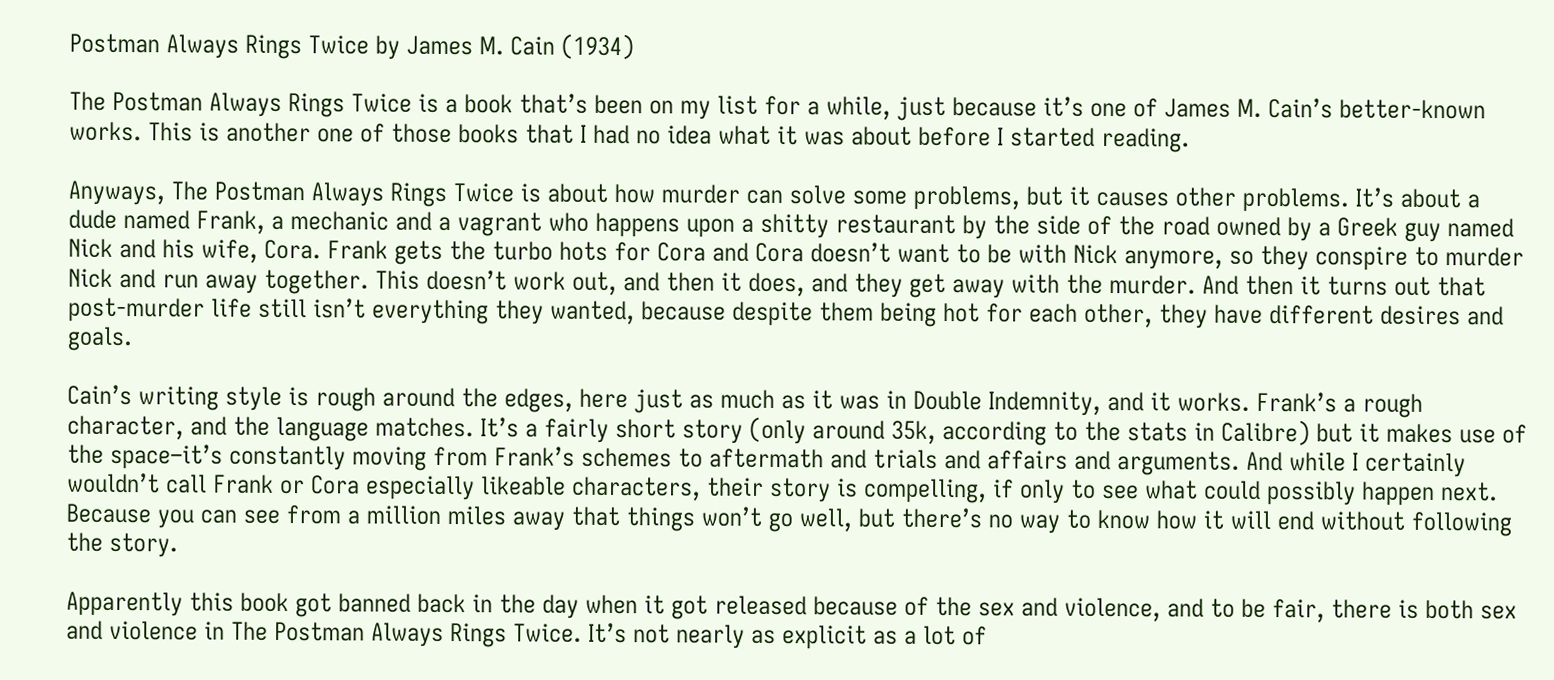Postman Always Rings Twice by James M. Cain (1934)

The Postman Always Rings Twice is a book that’s been on my list for a while, just because it’s one of James M. Cain’s better-known works. This is another one of those books that I had no idea what it was about before I started reading.

Anyways, The Postman Always Rings Twice is about how murder can solve some problems, but it causes other problems. It’s about a dude named Frank, a mechanic and a vagrant who happens upon a shitty restaurant by the side of the road owned by a Greek guy named Nick and his wife, Cora. Frank gets the turbo hots for Cora and Cora doesn’t want to be with Nick anymore, so they conspire to murder Nick and run away together. This doesn’t work out, and then it does, and they get away with the murder. And then it turns out that post-murder life still isn’t everything they wanted, because despite them being hot for each other, they have different desires and goals.

Cain’s writing style is rough around the edges, here just as much as it was in Double Indemnity, and it works. Frank’s a rough character, and the language matches. It’s a fairly short story (only around 35k, according to the stats in Calibre) but it makes use of the space–it’s constantly moving from Frank’s schemes to aftermath and trials and affairs and arguments. And while I certainly wouldn’t call Frank or Cora especially likeable characters, their story is compelling, if only to see what could possibly happen next. Because you can see from a million miles away that things won’t go well, but there’s no way to know how it will end without following the story.

Apparently this book got banned back in the day when it got released because of the sex and violence, and to be fair, there is both sex and violence in The Postman Always Rings Twice. It’s not nearly as explicit as a lot of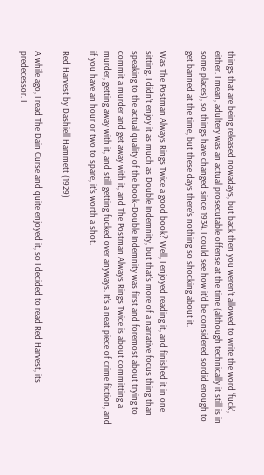things that are being released nowadays, but back then you weren’t allowed to write the word ‘fuck’, either. I mean, adultery was an actual prosecutable offense at the time (although technically it still is in some places), so things have changed since 1934. I could see how it’d be considered sordid enough to get banned at the time, but these days there’s nothing so shocking about it.

Was The Postman Always Rings Twice a good book? Well, I enjoyed reading it, and finished it in one sitting. I didn’t enjoy it as much as Double Indemnity, but that’s more of a narrative focus thing than speaking to the actual quality of the book–Double Indemnity was first and foremost about trying to commit a murder and get away with it, and The Postman Always Rings Twice is about committing a murder, getting away with it, and still getting fucked over anyways. It’s a neat piece of crime fiction, and if you have an hour or two to spare, it’s worth a shot.

Red Harvest by Dashiell Hammett (1929)

A while ago, I read The Dain Curse and quite enjoyed it, so I decided to read Red Harvest, its predecessor. I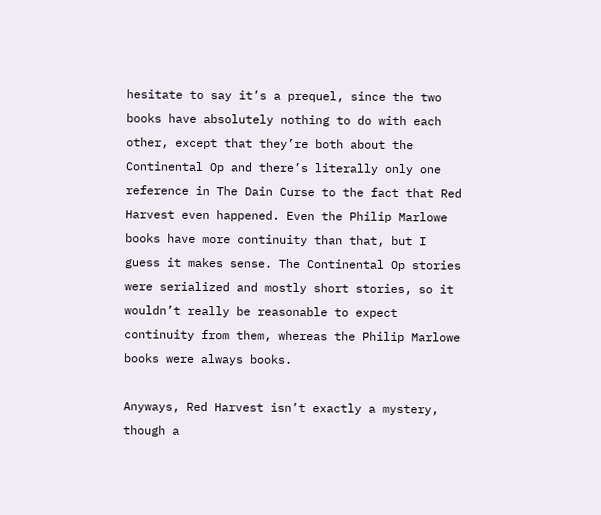hesitate to say it’s a prequel, since the two books have absolutely nothing to do with each other, except that they’re both about the Continental Op and there’s literally only one reference in The Dain Curse to the fact that Red Harvest even happened. Even the Philip Marlowe books have more continuity than that, but I guess it makes sense. The Continental Op stories were serialized and mostly short stories, so it wouldn’t really be reasonable to expect continuity from them, whereas the Philip Marlowe books were always books.

Anyways, Red Harvest isn’t exactly a mystery, though a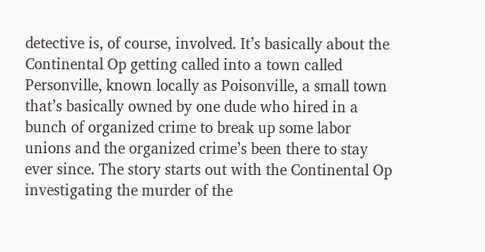detective is, of course, involved. It’s basically about the Continental Op getting called into a town called Personville, known locally as Poisonville, a small town that’s basically owned by one dude who hired in a bunch of organized crime to break up some labor unions and the organized crime’s been there to stay ever since. The story starts out with the Continental Op investigating the murder of the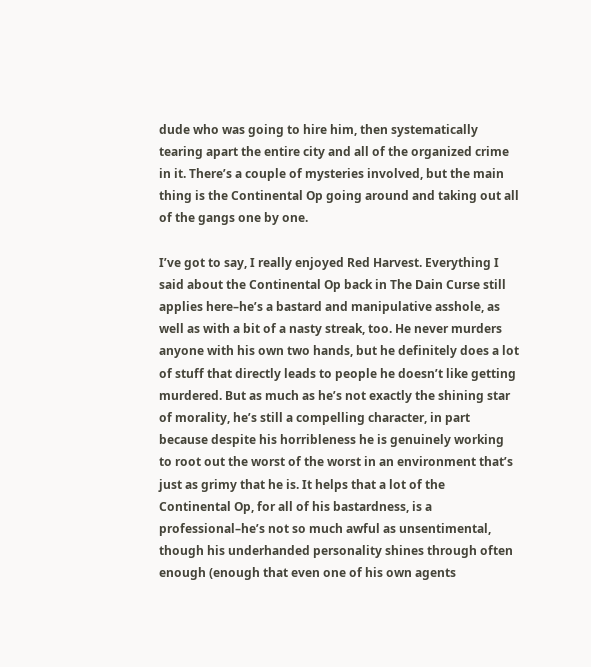dude who was going to hire him, then systematically tearing apart the entire city and all of the organized crime in it. There’s a couple of mysteries involved, but the main thing is the Continental Op going around and taking out all of the gangs one by one.

I’ve got to say, I really enjoyed Red Harvest. Everything I said about the Continental Op back in The Dain Curse still applies here–he’s a bastard and manipulative asshole, as well as with a bit of a nasty streak, too. He never murders anyone with his own two hands, but he definitely does a lot of stuff that directly leads to people he doesn’t like getting murdered. But as much as he’s not exactly the shining star of morality, he’s still a compelling character, in part because despite his horribleness he is genuinely working to root out the worst of the worst in an environment that’s just as grimy that he is. It helps that a lot of the Continental Op, for all of his bastardness, is a professional–he’s not so much awful as unsentimental, though his underhanded personality shines through often enough (enough that even one of his own agents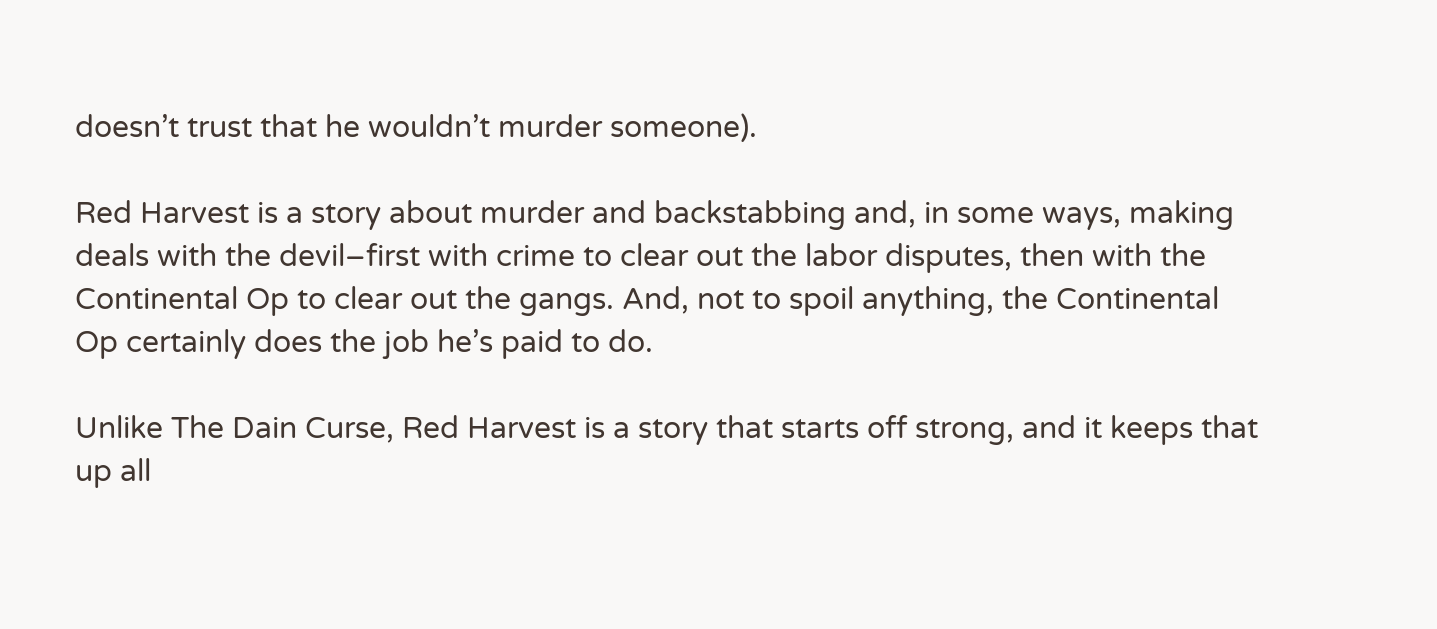doesn’t trust that he wouldn’t murder someone).

Red Harvest is a story about murder and backstabbing and, in some ways, making deals with the devil–first with crime to clear out the labor disputes, then with the Continental Op to clear out the gangs. And, not to spoil anything, the Continental Op certainly does the job he’s paid to do.

Unlike The Dain Curse, Red Harvest is a story that starts off strong, and it keeps that up all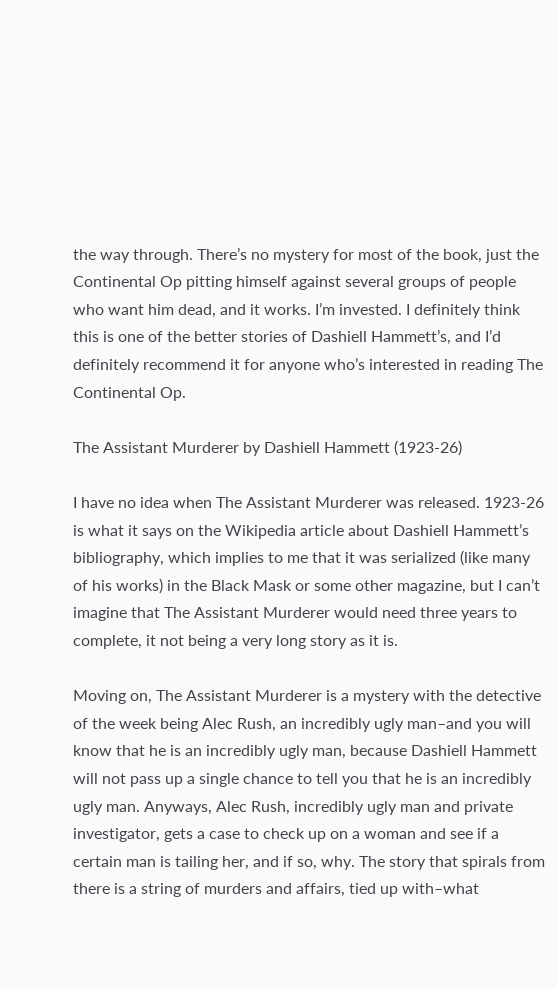the way through. There’s no mystery for most of the book, just the Continental Op pitting himself against several groups of people who want him dead, and it works. I’m invested. I definitely think this is one of the better stories of Dashiell Hammett’s, and I’d definitely recommend it for anyone who’s interested in reading The Continental Op.

The Assistant Murderer by Dashiell Hammett (1923-26)

I have no idea when The Assistant Murderer was released. 1923-26 is what it says on the Wikipedia article about Dashiell Hammett’s bibliography, which implies to me that it was serialized (like many of his works) in the Black Mask or some other magazine, but I can’t imagine that The Assistant Murderer would need three years to complete, it not being a very long story as it is.

Moving on, The Assistant Murderer is a mystery with the detective of the week being Alec Rush, an incredibly ugly man–and you will know that he is an incredibly ugly man, because Dashiell Hammett will not pass up a single chance to tell you that he is an incredibly ugly man. Anyways, Alec Rush, incredibly ugly man and private investigator, gets a case to check up on a woman and see if a certain man is tailing her, and if so, why. The story that spirals from there is a string of murders and affairs, tied up with–what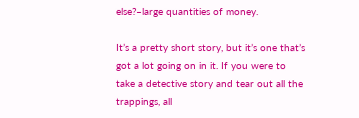else?–large quantities of money.

It’s a pretty short story, but it’s one that’s got a lot going on in it. If you were to take a detective story and tear out all the trappings, all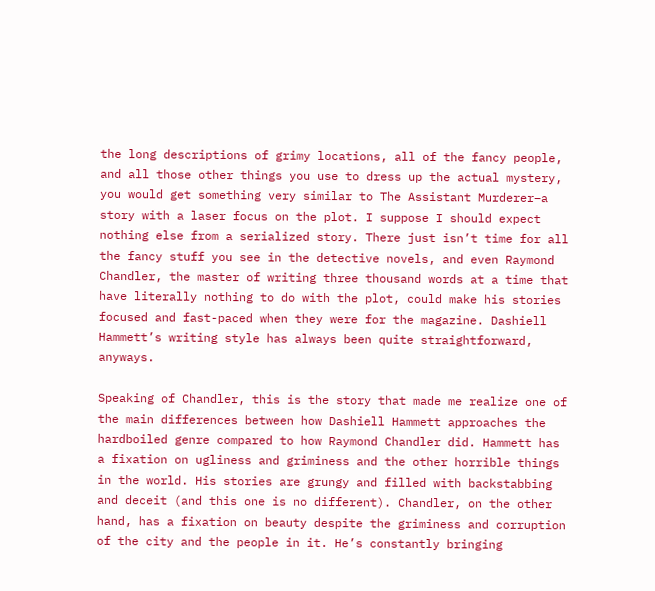the long descriptions of grimy locations, all of the fancy people, and all those other things you use to dress up the actual mystery, you would get something very similar to The Assistant Murderer–a story with a laser focus on the plot. I suppose I should expect nothing else from a serialized story. There just isn’t time for all the fancy stuff you see in the detective novels, and even Raymond Chandler, the master of writing three thousand words at a time that have literally nothing to do with the plot, could make his stories focused and fast-paced when they were for the magazine. Dashiell Hammett’s writing style has always been quite straightforward, anyways.

Speaking of Chandler, this is the story that made me realize one of the main differences between how Dashiell Hammett approaches the hardboiled genre compared to how Raymond Chandler did. Hammett has a fixation on ugliness and griminess and the other horrible things in the world. His stories are grungy and filled with backstabbing and deceit (and this one is no different). Chandler, on the other hand, has a fixation on beauty despite the griminess and corruption of the city and the people in it. He’s constantly bringing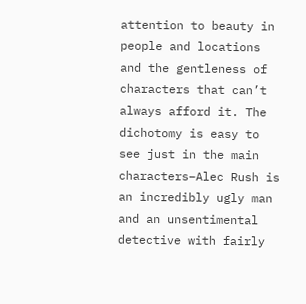attention to beauty in people and locations and the gentleness of characters that can’t always afford it. The dichotomy is easy to see just in the main characters–Alec Rush is an incredibly ugly man and an unsentimental detective with fairly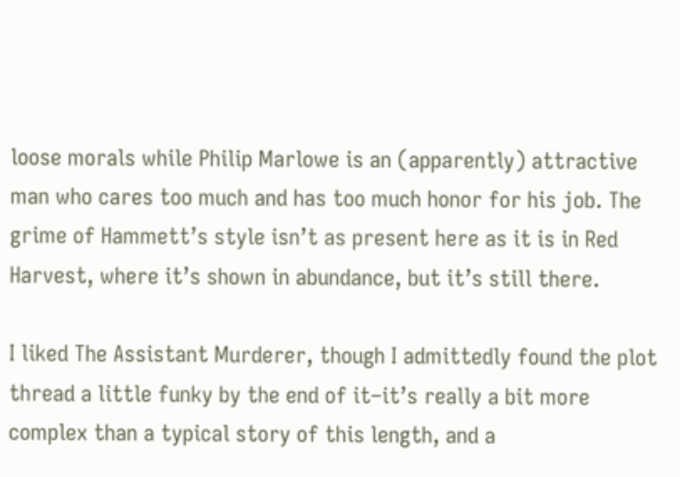loose morals while Philip Marlowe is an (apparently) attractive man who cares too much and has too much honor for his job. The grime of Hammett’s style isn’t as present here as it is in Red Harvest, where it’s shown in abundance, but it’s still there.

I liked The Assistant Murderer, though I admittedly found the plot thread a little funky by the end of it–it’s really a bit more complex than a typical story of this length, and a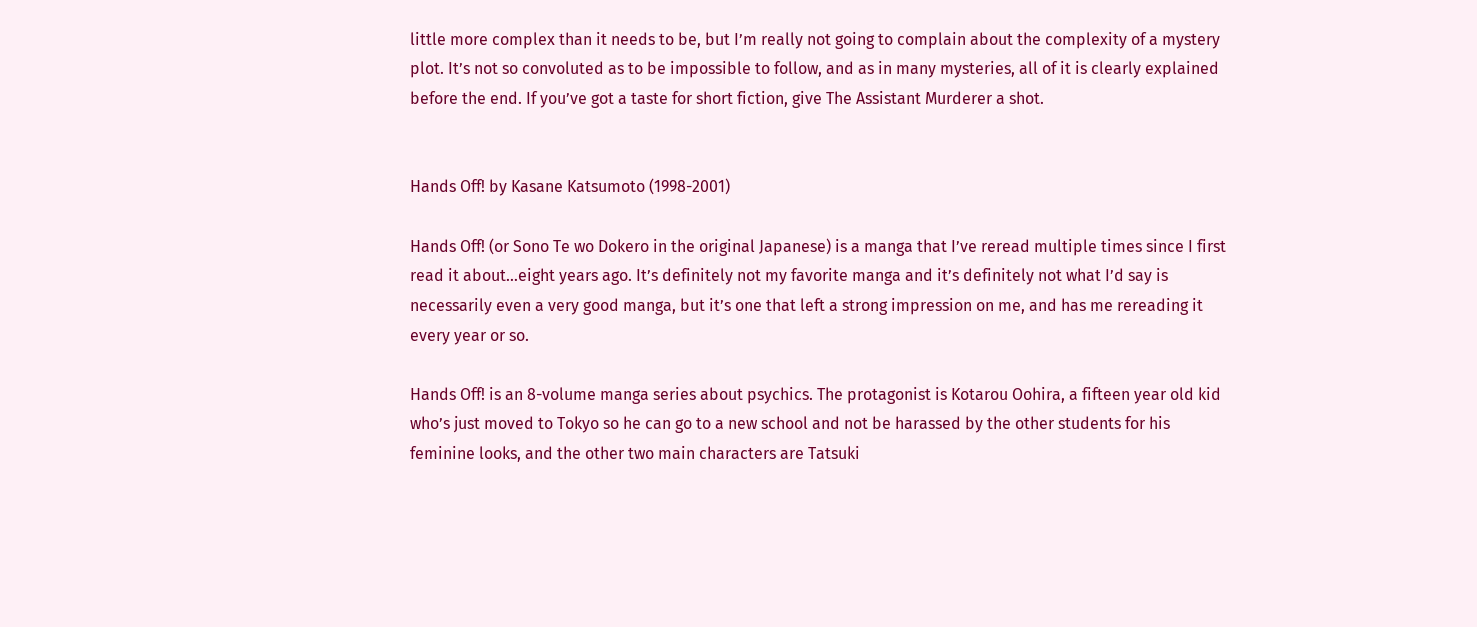little more complex than it needs to be, but I’m really not going to complain about the complexity of a mystery plot. It’s not so convoluted as to be impossible to follow, and as in many mysteries, all of it is clearly explained before the end. If you’ve got a taste for short fiction, give The Assistant Murderer a shot.


Hands Off! by Kasane Katsumoto (1998-2001)

Hands Off! (or Sono Te wo Dokero in the original Japanese) is a manga that I’ve reread multiple times since I first read it about…eight years ago. It’s definitely not my favorite manga and it’s definitely not what I’d say is necessarily even a very good manga, but it’s one that left a strong impression on me, and has me rereading it every year or so.

Hands Off! is an 8-volume manga series about psychics. The protagonist is Kotarou Oohira, a fifteen year old kid who’s just moved to Tokyo so he can go to a new school and not be harassed by the other students for his feminine looks, and the other two main characters are Tatsuki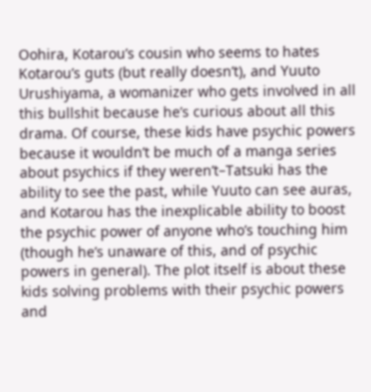Oohira, Kotarou’s cousin who seems to hates Kotarou’s guts (but really doesn’t), and Yuuto Urushiyama, a womanizer who gets involved in all this bullshit because he’s curious about all this drama. Of course, these kids have psychic powers because it wouldn’t be much of a manga series about psychics if they weren’t–Tatsuki has the ability to see the past, while Yuuto can see auras, and Kotarou has the inexplicable ability to boost the psychic power of anyone who’s touching him (though he’s unaware of this, and of psychic powers in general). The plot itself is about these kids solving problems with their psychic powers and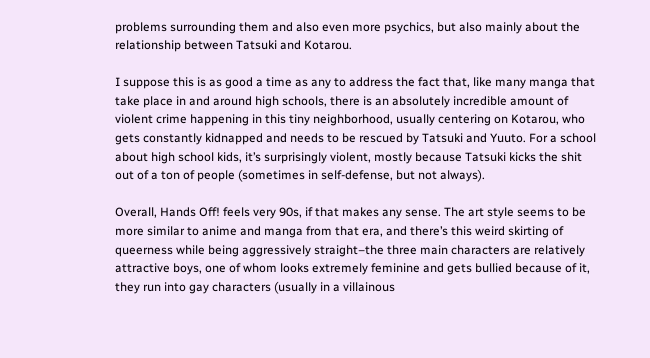problems surrounding them and also even more psychics, but also mainly about the relationship between Tatsuki and Kotarou.

I suppose this is as good a time as any to address the fact that, like many manga that take place in and around high schools, there is an absolutely incredible amount of violent crime happening in this tiny neighborhood, usually centering on Kotarou, who gets constantly kidnapped and needs to be rescued by Tatsuki and Yuuto. For a school about high school kids, it’s surprisingly violent, mostly because Tatsuki kicks the shit out of a ton of people (sometimes in self-defense, but not always).

Overall, Hands Off! feels very 90s, if that makes any sense. The art style seems to be more similar to anime and manga from that era, and there’s this weird skirting of queerness while being aggressively straight–the three main characters are relatively attractive boys, one of whom looks extremely feminine and gets bullied because of it, they run into gay characters (usually in a villainous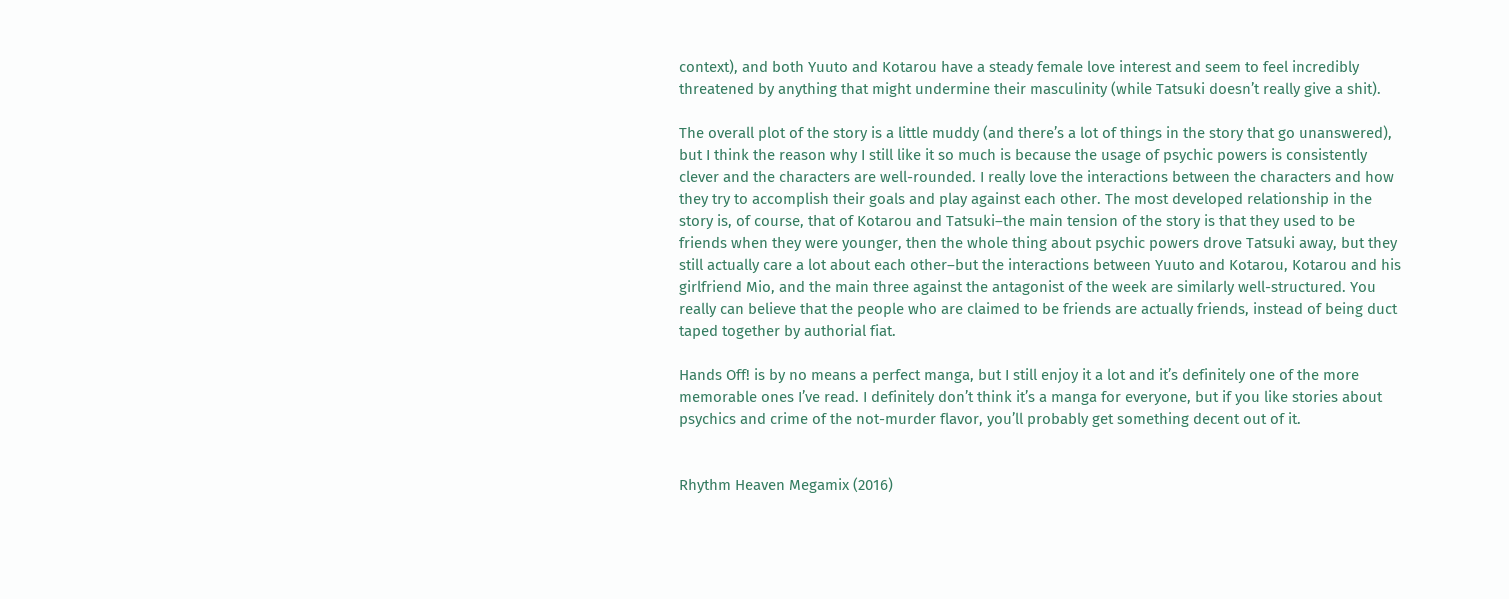context), and both Yuuto and Kotarou have a steady female love interest and seem to feel incredibly threatened by anything that might undermine their masculinity (while Tatsuki doesn’t really give a shit).

The overall plot of the story is a little muddy (and there’s a lot of things in the story that go unanswered), but I think the reason why I still like it so much is because the usage of psychic powers is consistently clever and the characters are well-rounded. I really love the interactions between the characters and how they try to accomplish their goals and play against each other. The most developed relationship in the story is, of course, that of Kotarou and Tatsuki–the main tension of the story is that they used to be friends when they were younger, then the whole thing about psychic powers drove Tatsuki away, but they still actually care a lot about each other–but the interactions between Yuuto and Kotarou, Kotarou and his girlfriend Mio, and the main three against the antagonist of the week are similarly well-structured. You really can believe that the people who are claimed to be friends are actually friends, instead of being duct taped together by authorial fiat.

Hands Off! is by no means a perfect manga, but I still enjoy it a lot and it’s definitely one of the more memorable ones I’ve read. I definitely don’t think it’s a manga for everyone, but if you like stories about psychics and crime of the not-murder flavor, you’ll probably get something decent out of it.


Rhythm Heaven Megamix (2016)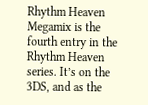Rhythm Heaven Megamix is the fourth entry in the Rhythm Heaven series. It’s on the 3DS, and as the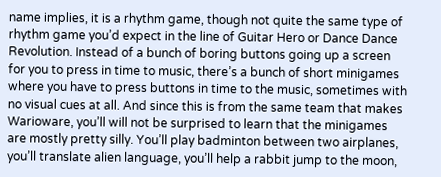name implies, it is a rhythm game, though not quite the same type of rhythm game you’d expect in the line of Guitar Hero or Dance Dance Revolution. Instead of a bunch of boring buttons going up a screen for you to press in time to music, there’s a bunch of short minigames where you have to press buttons in time to the music, sometimes with no visual cues at all. And since this is from the same team that makes Warioware, you’ll will not be surprised to learn that the minigames are mostly pretty silly. You’ll play badminton between two airplanes, you’ll translate alien language, you’ll help a rabbit jump to the moon,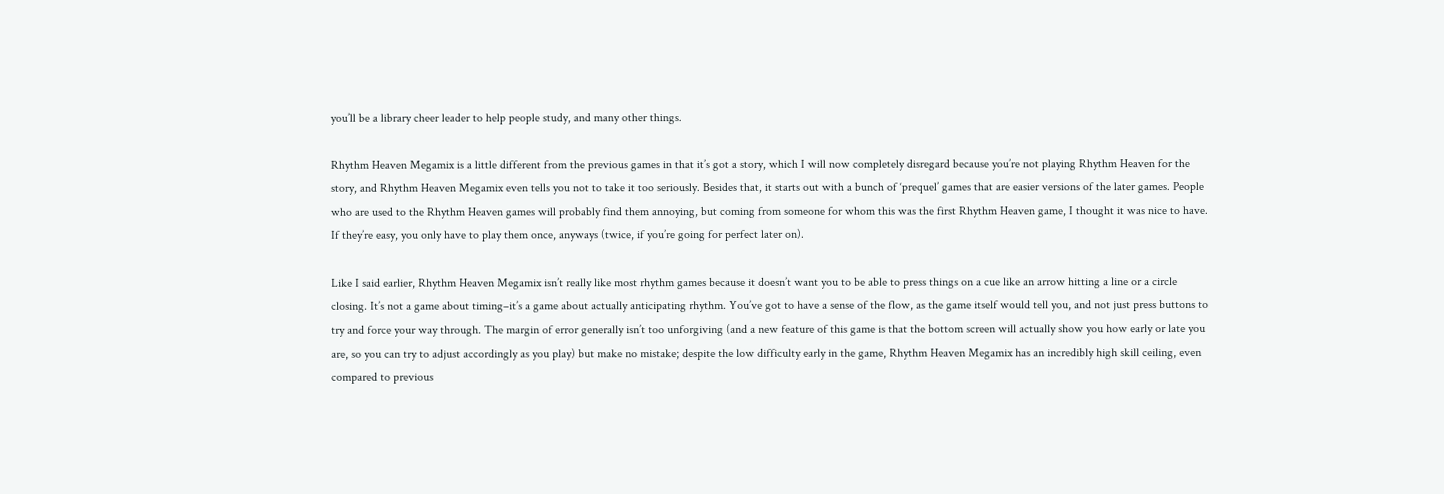you’ll be a library cheer leader to help people study, and many other things.

Rhythm Heaven Megamix is a little different from the previous games in that it’s got a story, which I will now completely disregard because you’re not playing Rhythm Heaven for the story, and Rhythm Heaven Megamix even tells you not to take it too seriously. Besides that, it starts out with a bunch of ‘prequel’ games that are easier versions of the later games. People who are used to the Rhythm Heaven games will probably find them annoying, but coming from someone for whom this was the first Rhythm Heaven game, I thought it was nice to have. If they’re easy, you only have to play them once, anyways (twice, if you’re going for perfect later on).

Like I said earlier, Rhythm Heaven Megamix isn’t really like most rhythm games because it doesn’t want you to be able to press things on a cue like an arrow hitting a line or a circle closing. It’s not a game about timing–it’s a game about actually anticipating rhythm. You’ve got to have a sense of the flow, as the game itself would tell you, and not just press buttons to try and force your way through. The margin of error generally isn’t too unforgiving (and a new feature of this game is that the bottom screen will actually show you how early or late you are, so you can try to adjust accordingly as you play) but make no mistake; despite the low difficulty early in the game, Rhythm Heaven Megamix has an incredibly high skill ceiling, even compared to previous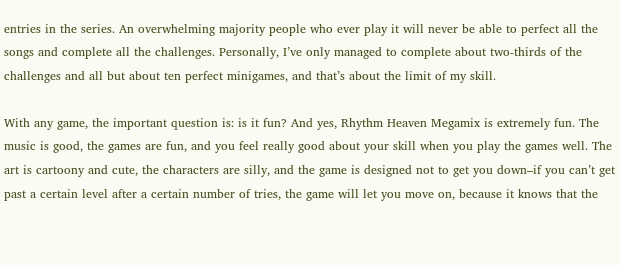entries in the series. An overwhelming majority people who ever play it will never be able to perfect all the songs and complete all the challenges. Personally, I’ve only managed to complete about two-thirds of the challenges and all but about ten perfect minigames, and that’s about the limit of my skill.

With any game, the important question is: is it fun? And yes, Rhythm Heaven Megamix is extremely fun. The music is good, the games are fun, and you feel really good about your skill when you play the games well. The art is cartoony and cute, the characters are silly, and the game is designed not to get you down–if you can’t get past a certain level after a certain number of tries, the game will let you move on, because it knows that the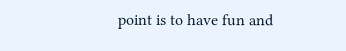point is to have fun and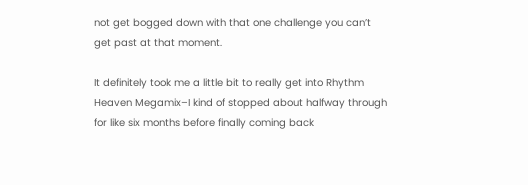not get bogged down with that one challenge you can’t get past at that moment.

It definitely took me a little bit to really get into Rhythm Heaven Megamix–I kind of stopped about halfway through for like six months before finally coming back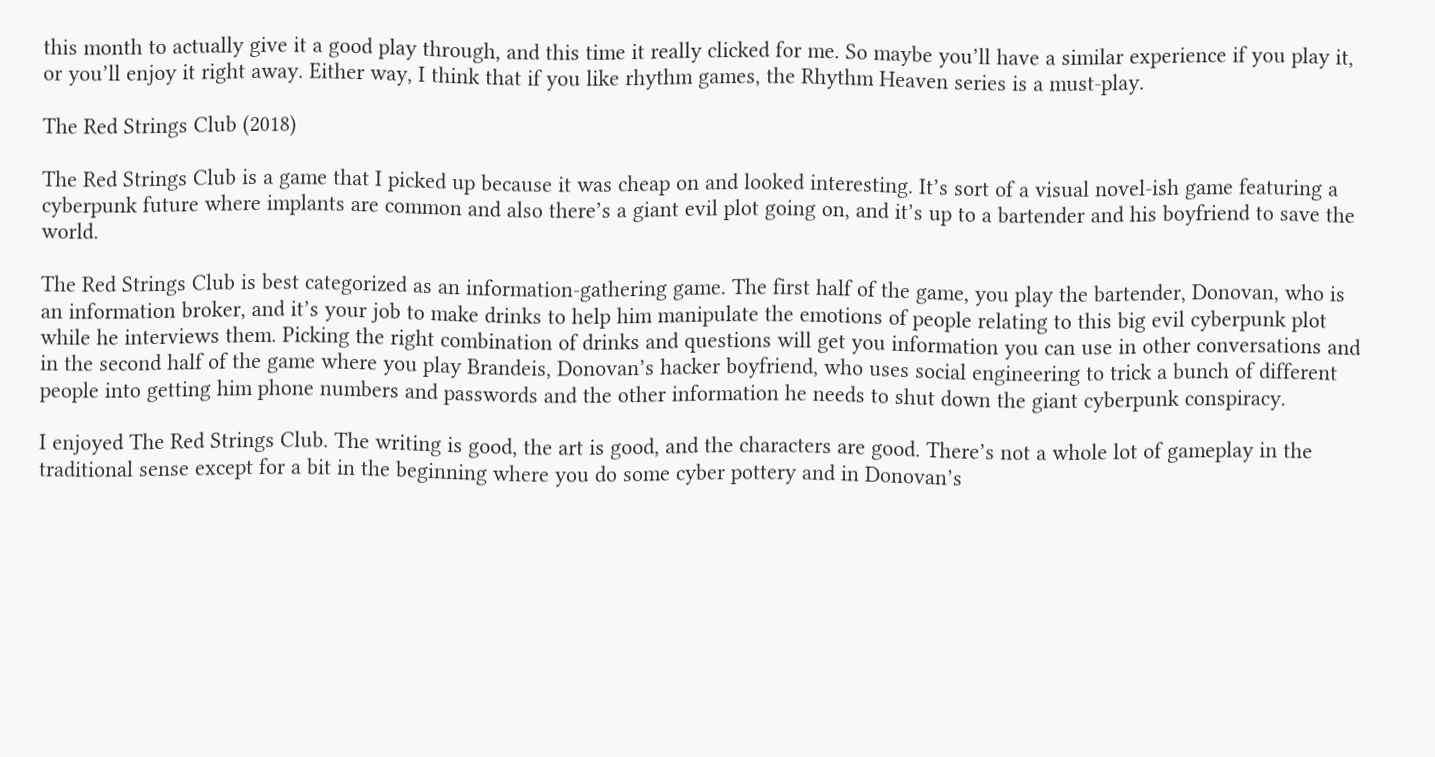this month to actually give it a good play through, and this time it really clicked for me. So maybe you’ll have a similar experience if you play it, or you’ll enjoy it right away. Either way, I think that if you like rhythm games, the Rhythm Heaven series is a must-play.

The Red Strings Club (2018)

The Red Strings Club is a game that I picked up because it was cheap on and looked interesting. It’s sort of a visual novel-ish game featuring a cyberpunk future where implants are common and also there’s a giant evil plot going on, and it’s up to a bartender and his boyfriend to save the world.

The Red Strings Club is best categorized as an information-gathering game. The first half of the game, you play the bartender, Donovan, who is an information broker, and it’s your job to make drinks to help him manipulate the emotions of people relating to this big evil cyberpunk plot while he interviews them. Picking the right combination of drinks and questions will get you information you can use in other conversations and in the second half of the game where you play Brandeis, Donovan’s hacker boyfriend, who uses social engineering to trick a bunch of different people into getting him phone numbers and passwords and the other information he needs to shut down the giant cyberpunk conspiracy.

I enjoyed The Red Strings Club. The writing is good, the art is good, and the characters are good. There’s not a whole lot of gameplay in the traditional sense except for a bit in the beginning where you do some cyber pottery and in Donovan’s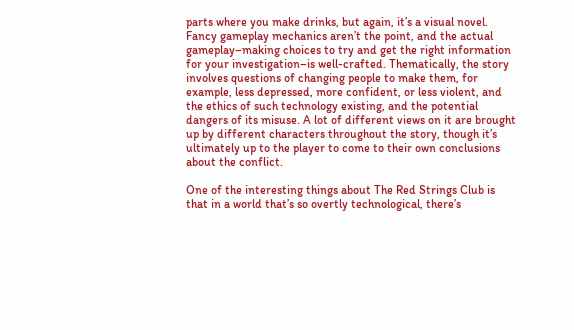parts where you make drinks, but again, it’s a visual novel. Fancy gameplay mechanics aren’t the point, and the actual gameplay–making choices to try and get the right information for your investigation–is well-crafted. Thematically, the story involves questions of changing people to make them, for example, less depressed, more confident, or less violent, and the ethics of such technology existing, and the potential dangers of its misuse. A lot of different views on it are brought up by different characters throughout the story, though it’s ultimately up to the player to come to their own conclusions about the conflict.

One of the interesting things about The Red Strings Club is that in a world that’s so overtly technological, there’s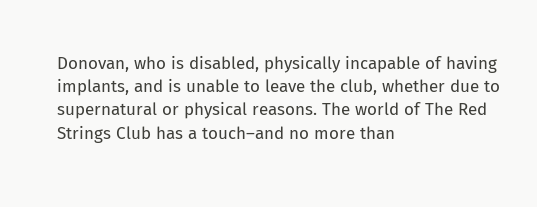Donovan, who is disabled, physically incapable of having implants, and is unable to leave the club, whether due to supernatural or physical reasons. The world of The Red Strings Club has a touch–and no more than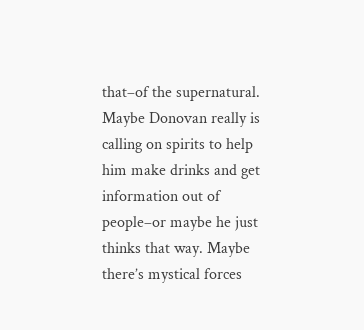that–of the supernatural. Maybe Donovan really is calling on spirits to help him make drinks and get information out of people–or maybe he just thinks that way. Maybe there’s mystical forces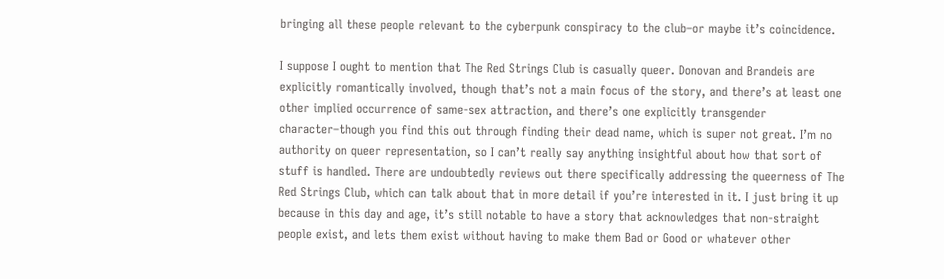bringing all these people relevant to the cyberpunk conspiracy to the club–or maybe it’s coincidence.

I suppose I ought to mention that The Red Strings Club is casually queer. Donovan and Brandeis are explicitly romantically involved, though that’s not a main focus of the story, and there’s at least one other implied occurrence of same-sex attraction, and there’s one explicitly transgender character–though you find this out through finding their dead name, which is super not great. I’m no authority on queer representation, so I can’t really say anything insightful about how that sort of stuff is handled. There are undoubtedly reviews out there specifically addressing the queerness of The Red Strings Club, which can talk about that in more detail if you’re interested in it. I just bring it up because in this day and age, it’s still notable to have a story that acknowledges that non-straight people exist, and lets them exist without having to make them Bad or Good or whatever other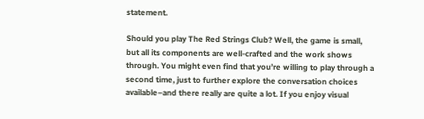statement.

Should you play The Red Strings Club? Well, the game is small, but all its components are well-crafted and the work shows through. You might even find that you’re willing to play through a second time, just to further explore the conversation choices available–and there really are quite a lot. If you enjoy visual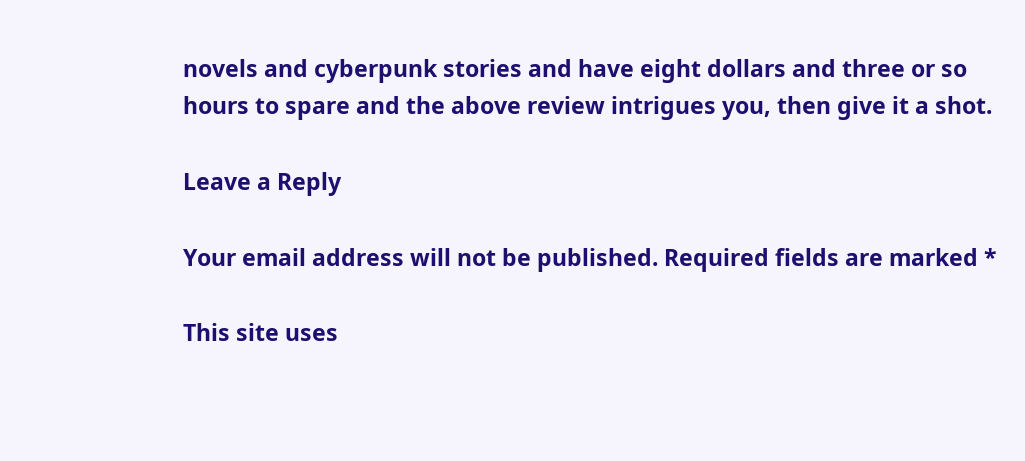novels and cyberpunk stories and have eight dollars and three or so hours to spare and the above review intrigues you, then give it a shot.

Leave a Reply

Your email address will not be published. Required fields are marked *

This site uses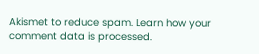Akismet to reduce spam. Learn how your comment data is processed.